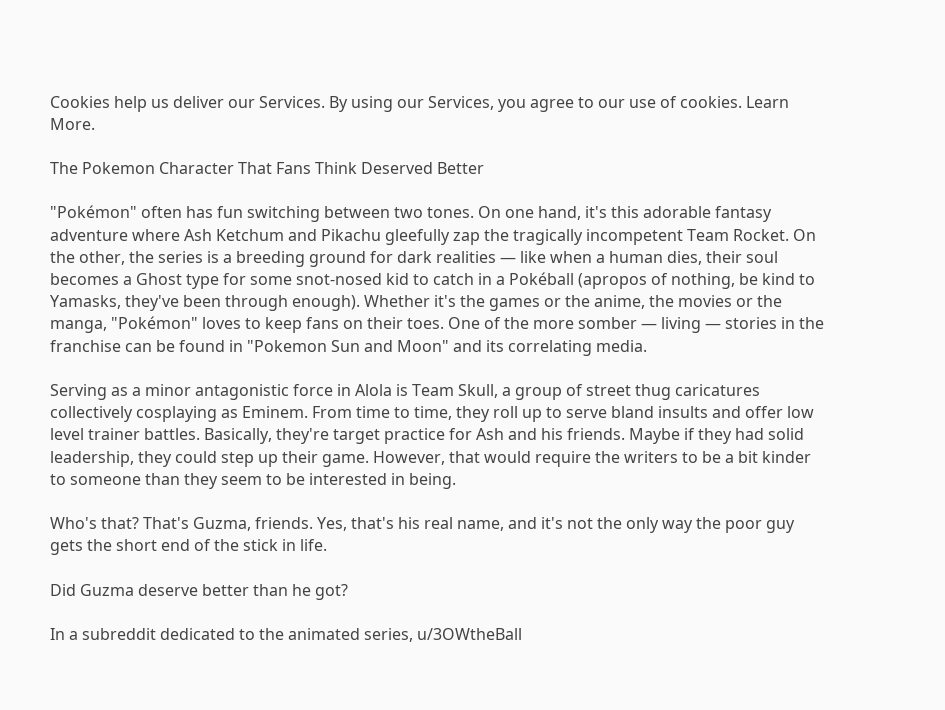Cookies help us deliver our Services. By using our Services, you agree to our use of cookies. Learn More.

The Pokemon Character That Fans Think Deserved Better

"Pokémon" often has fun switching between two tones. On one hand, it's this adorable fantasy adventure where Ash Ketchum and Pikachu gleefully zap the tragically incompetent Team Rocket. On the other, the series is a breeding ground for dark realities — like when a human dies, their soul becomes a Ghost type for some snot-nosed kid to catch in a Pokéball (apropos of nothing, be kind to Yamasks, they've been through enough). Whether it's the games or the anime, the movies or the manga, "Pokémon" loves to keep fans on their toes. One of the more somber — living — stories in the franchise can be found in "Pokemon Sun and Moon" and its correlating media.

Serving as a minor antagonistic force in Alola is Team Skull, a group of street thug caricatures collectively cosplaying as Eminem. From time to time, they roll up to serve bland insults and offer low level trainer battles. Basically, they're target practice for Ash and his friends. Maybe if they had solid leadership, they could step up their game. However, that would require the writers to be a bit kinder to someone than they seem to be interested in being.

Who's that? That's Guzma, friends. Yes, that's his real name, and it's not the only way the poor guy gets the short end of the stick in life.

Did Guzma deserve better than he got?

In a subreddit dedicated to the animated series, u/3OWtheBall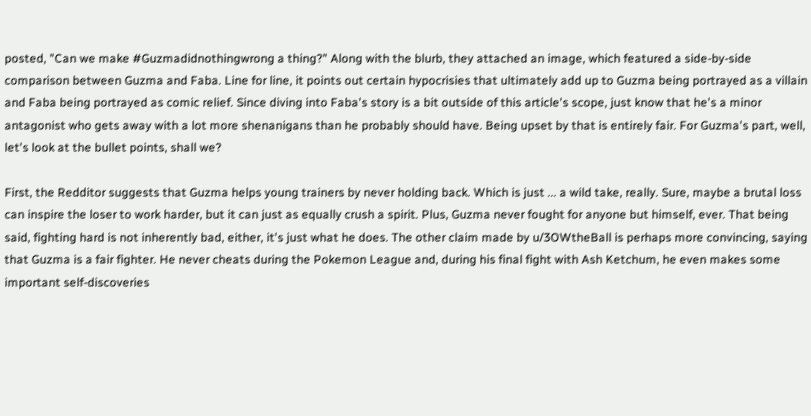posted, "Can we make #Guzmadidnothingwrong a thing?" Along with the blurb, they attached an image, which featured a side-by-side comparison between Guzma and Faba. Line for line, it points out certain hypocrisies that ultimately add up to Guzma being portrayed as a villain and Faba being portrayed as comic relief. Since diving into Faba's story is a bit outside of this article's scope, just know that he's a minor antagonist who gets away with a lot more shenanigans than he probably should have. Being upset by that is entirely fair. For Guzma's part, well, let's look at the bullet points, shall we?

First, the Redditor suggests that Guzma helps young trainers by never holding back. Which is just ... a wild take, really. Sure, maybe a brutal loss can inspire the loser to work harder, but it can just as equally crush a spirit. Plus, Guzma never fought for anyone but himself, ever. That being said, fighting hard is not inherently bad, either, it's just what he does. The other claim made by u/3OWtheBall is perhaps more convincing, saying that Guzma is a fair fighter. He never cheats during the Pokemon League and, during his final fight with Ash Ketchum, he even makes some important self-discoveries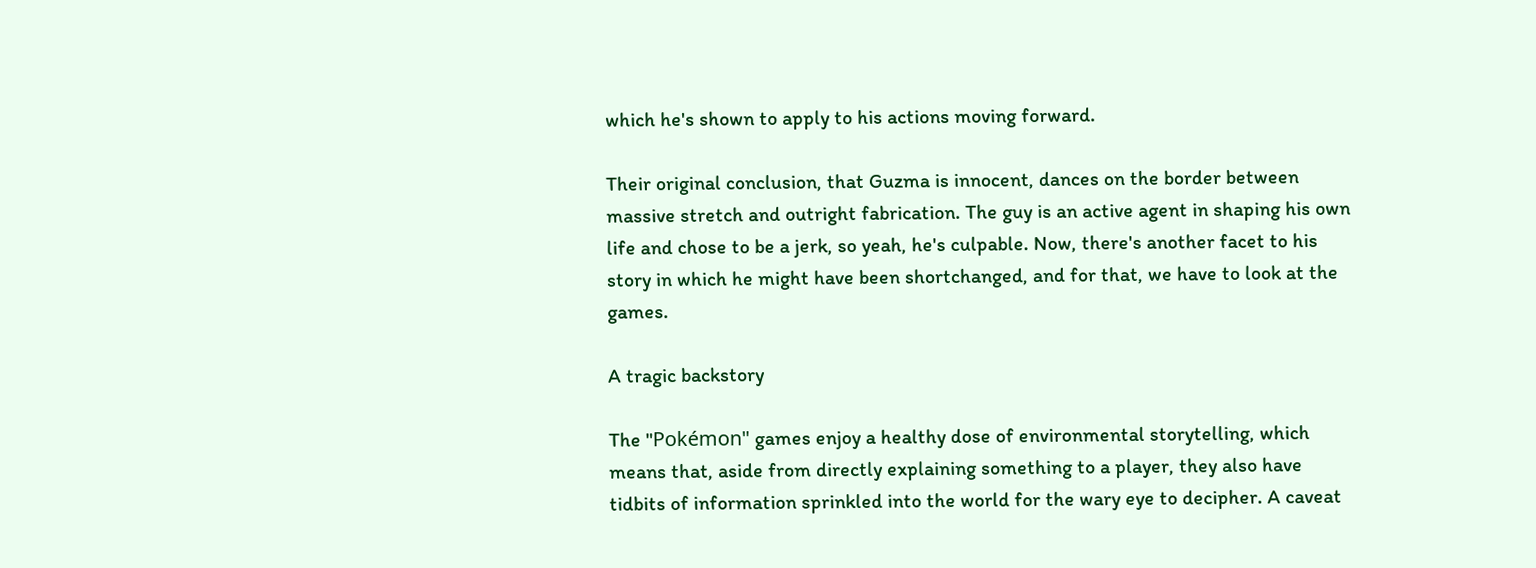which he's shown to apply to his actions moving forward.

Their original conclusion, that Guzma is innocent, dances on the border between massive stretch and outright fabrication. The guy is an active agent in shaping his own life and chose to be a jerk, so yeah, he's culpable. Now, there's another facet to his story in which he might have been shortchanged, and for that, we have to look at the games.

A tragic backstory

The "Pokémon" games enjoy a healthy dose of environmental storytelling, which means that, aside from directly explaining something to a player, they also have tidbits of information sprinkled into the world for the wary eye to decipher. A caveat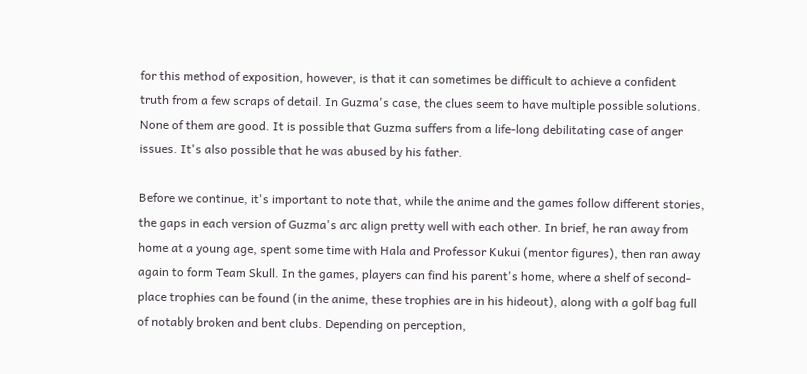for this method of exposition, however, is that it can sometimes be difficult to achieve a confident truth from a few scraps of detail. In Guzma's case, the clues seem to have multiple possible solutions. None of them are good. It is possible that Guzma suffers from a life-long debilitating case of anger issues. It's also possible that he was abused by his father.

Before we continue, it's important to note that, while the anime and the games follow different stories, the gaps in each version of Guzma's arc align pretty well with each other. In brief, he ran away from home at a young age, spent some time with Hala and Professor Kukui (mentor figures), then ran away again to form Team Skull. In the games, players can find his parent's home, where a shelf of second-place trophies can be found (in the anime, these trophies are in his hideout), along with a golf bag full of notably broken and bent clubs. Depending on perception,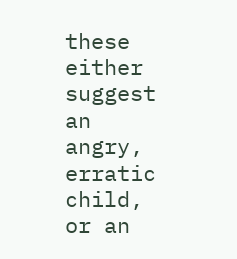these either suggest an angry, erratic child, or an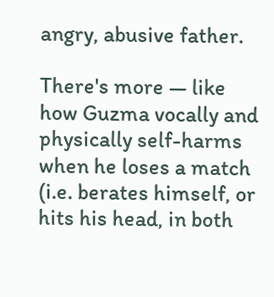angry, abusive father.

There's more — like how Guzma vocally and physically self-harms when he loses a match (i.e. berates himself, or hits his head, in both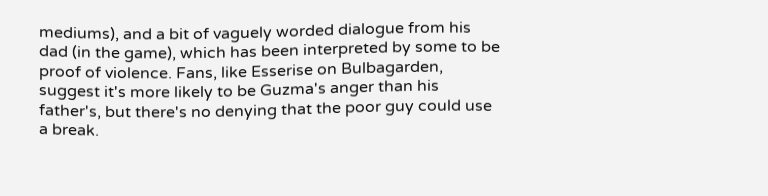mediums), and a bit of vaguely worded dialogue from his dad (in the game), which has been interpreted by some to be proof of violence. Fans, like Esserise on Bulbagarden, suggest it's more likely to be Guzma's anger than his father's, but there's no denying that the poor guy could use a break.